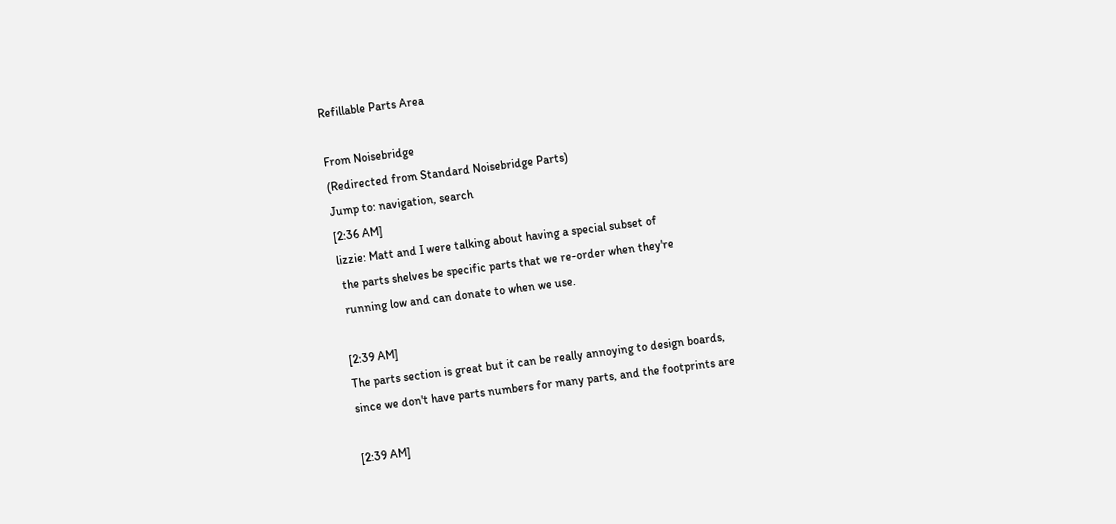Refillable Parts Area

From Noisebridge
(Redirected from Standard Noisebridge Parts)
Jump to: navigation, search
[2:36 AM]
lizzie: Matt and I were talking about having a special subset of
 the parts shelves be specific parts that we re-order when they're
 running low and can donate to when we use.

[2:39 AM]
The parts section is great but it can be really annoying to design boards,
since we don't have parts numbers for many parts, and the footprints are

[2:39 AM]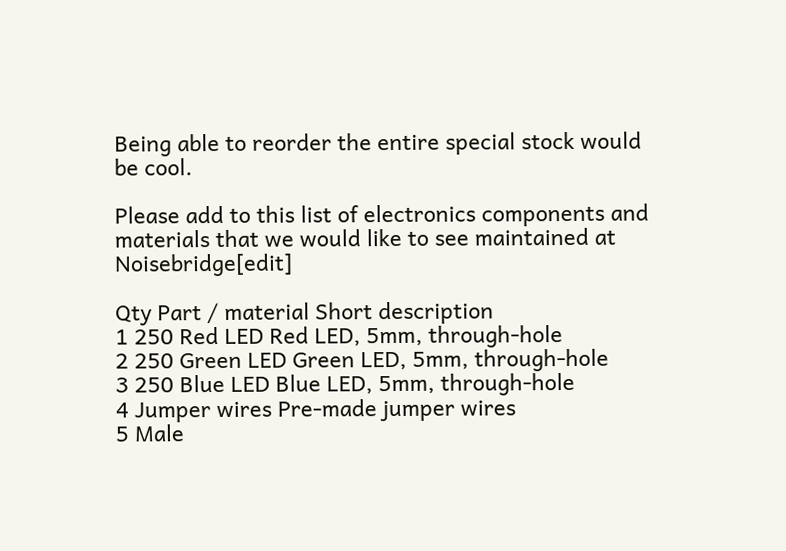Being able to reorder the entire special stock would be cool.

Please add to this list of electronics components and materials that we would like to see maintained at Noisebridge[edit]

Qty Part / material Short description
1 250 Red LED Red LED, 5mm, through-hole
2 250 Green LED Green LED, 5mm, through-hole
3 250 Blue LED Blue LED, 5mm, through-hole
4 Jumper wires Pre-made jumper wires
5 Male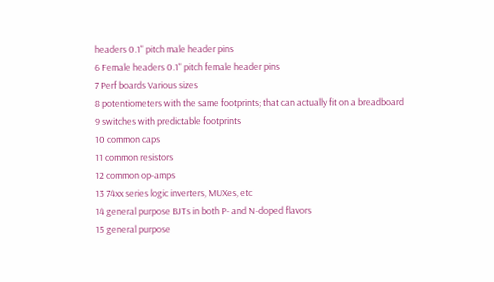headers 0.1" pitch male header pins
6 Female headers 0.1" pitch female header pins
7 Perf boards Various sizes
8 potentiometers with the same footprints; that can actually fit on a breadboard
9 switches with predictable footprints
10 common caps
11 common resistors
12 common op-amps
13 74xx series logic inverters, MUXes, etc
14 general purpose BJTs in both P- and N-doped flavors
15 general purpose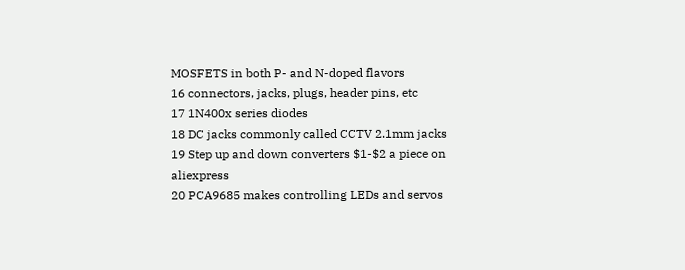MOSFETS in both P- and N-doped flavors
16 connectors, jacks, plugs, header pins, etc
17 1N400x series diodes
18 DC jacks commonly called CCTV 2.1mm jacks
19 Step up and down converters $1-$2 a piece on aliexpress
20 PCA9685 makes controlling LEDs and servos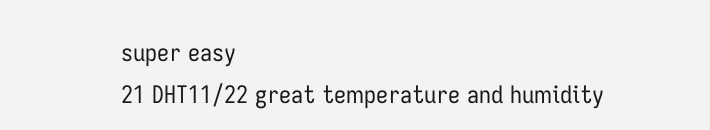super easy
21 DHT11/22 great temperature and humidity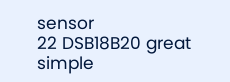sensor
22 DSB18B20 great simple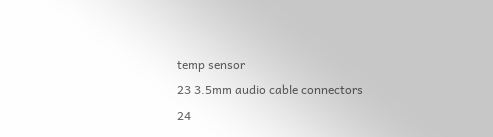temp sensor
23 3.5mm audio cable connectors
24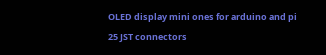OLED display mini ones for arduino and pi
25 JST connectors